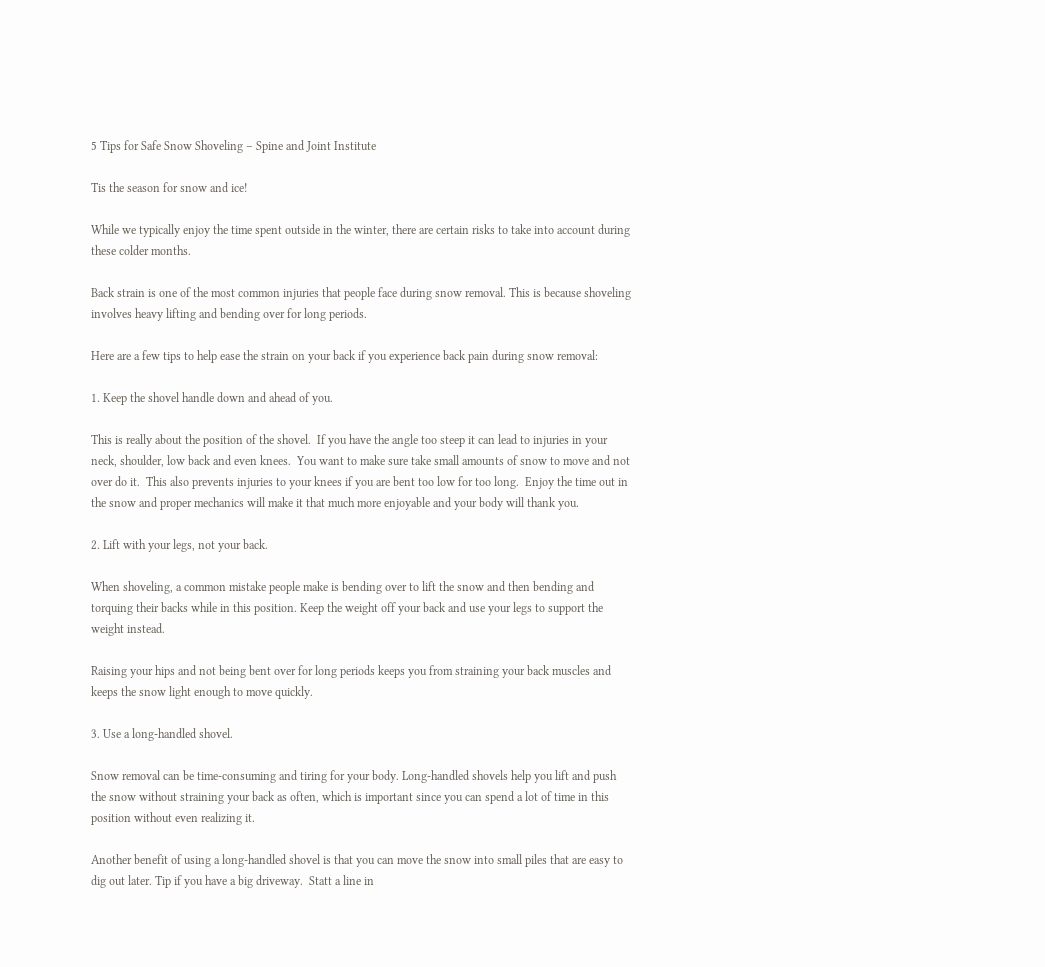5 Tips for Safe Snow Shoveling – Spine and Joint Institute

Tis the season for snow and ice!

While we typically enjoy the time spent outside in the winter, there are certain risks to take into account during these colder months.

Back strain is one of the most common injuries that people face during snow removal. This is because shoveling involves heavy lifting and bending over for long periods.

Here are a few tips to help ease the strain on your back if you experience back pain during snow removal:

1. Keep the shovel handle down and ahead of you.

This is really about the position of the shovel.  If you have the angle too steep it can lead to injuries in your neck, shoulder, low back and even knees.  You want to make sure take small amounts of snow to move and not over do it.  This also prevents injuries to your knees if you are bent too low for too long.  Enjoy the time out in the snow and proper mechanics will make it that much more enjoyable and your body will thank you.

2. Lift with your legs, not your back.

When shoveling, a common mistake people make is bending over to lift the snow and then bending and torquing their backs while in this position. Keep the weight off your back and use your legs to support the weight instead.

Raising your hips and not being bent over for long periods keeps you from straining your back muscles and keeps the snow light enough to move quickly.

3. Use a long-handled shovel.

Snow removal can be time-consuming and tiring for your body. Long-handled shovels help you lift and push the snow without straining your back as often, which is important since you can spend a lot of time in this position without even realizing it.

Another benefit of using a long-handled shovel is that you can move the snow into small piles that are easy to dig out later. Tip if you have a big driveway.  Statt a line in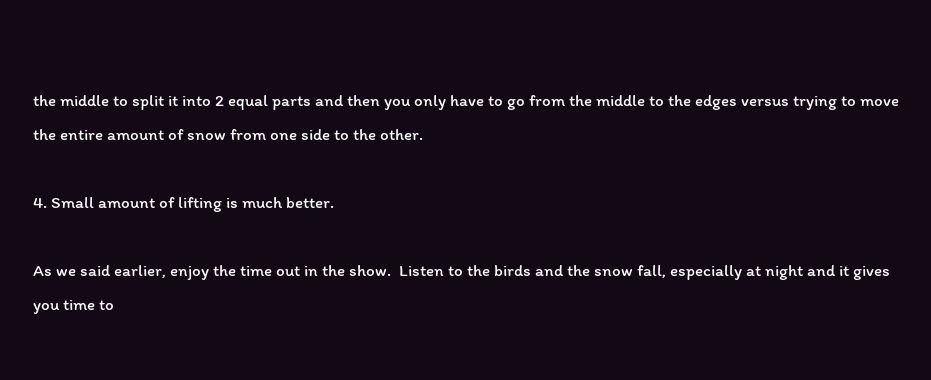the middle to split it into 2 equal parts and then you only have to go from the middle to the edges versus trying to move the entire amount of snow from one side to the other.

4. Small amount of lifting is much better.

As we said earlier, enjoy the time out in the show.  Listen to the birds and the snow fall, especially at night and it gives you time to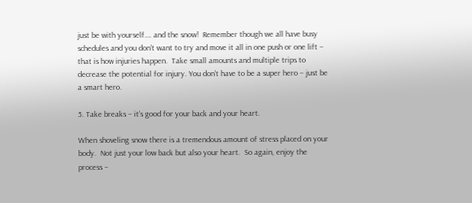just be with yourself…. and the snow!  Remember though we all have busy schedules and you don’t want to try and move it all in one push or one lift – that is how injuries happen.  Take small amounts and multiple trips to decrease the potential for injury. You don’t have to be a super hero – just be a smart hero.

5. Take breaks – it’s good for your back and your heart.

When shoveling snow there is a tremendous amount of stress placed on your body.  Not just your low back but also your heart.  So again, enjoy the process –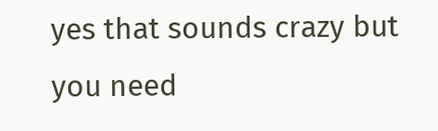yes that sounds crazy but you need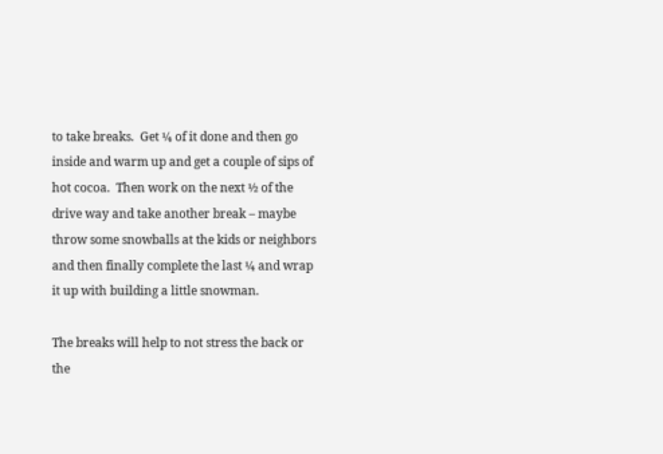to take breaks.  Get ¼ of it done and then go inside and warm up and get a couple of sips of hot cocoa.  Then work on the next ½ of the drive way and take another break – maybe throw some snowballs at the kids or neighbors and then finally complete the last ¼ and wrap it up with building a little snowman.

The breaks will help to not stress the back or the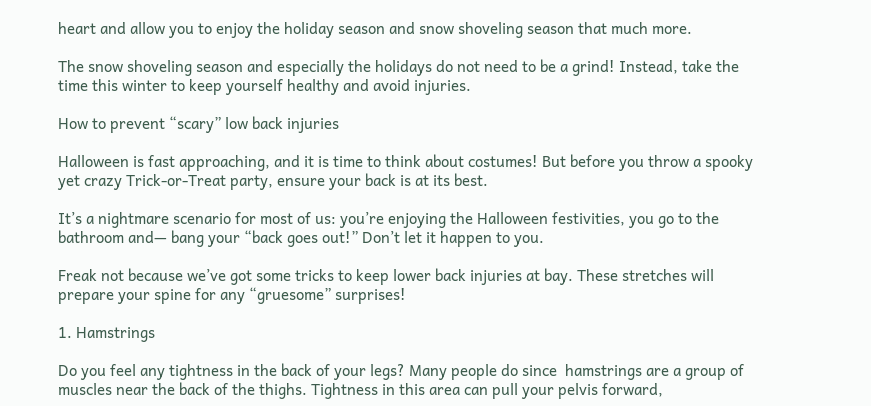heart and allow you to enjoy the holiday season and snow shoveling season that much more.

The snow shoveling season and especially the holidays do not need to be a grind! Instead, take the time this winter to keep yourself healthy and avoid injuries.

How to prevent “scary” low back injuries

Halloween is fast approaching, and it is time to think about costumes! But before you throw a spooky yet crazy Trick-or-Treat party, ensure your back is at its best.

It’s a nightmare scenario for most of us: you’re enjoying the Halloween festivities, you go to the bathroom and— bang your “back goes out!” Don’t let it happen to you.

Freak not because we’ve got some tricks to keep lower back injuries at bay. These stretches will prepare your spine for any “gruesome” surprises!

1. Hamstrings

Do you feel any tightness in the back of your legs? Many people do since  hamstrings are a group of muscles near the back of the thighs. Tightness in this area can pull your pelvis forward,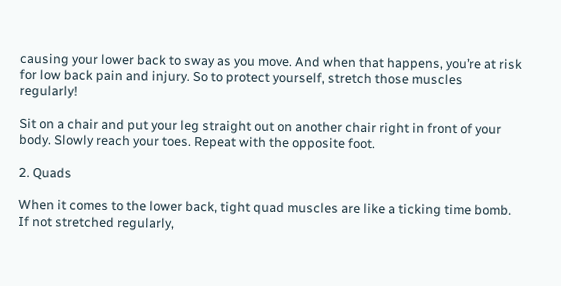causing your lower back to sway as you move. And when that happens, you’re at risk for low back pain and injury. So to protect yourself, stretch those muscles regularly!

Sit on a chair and put your leg straight out on another chair right in front of your body. Slowly reach your toes. Repeat with the opposite foot.

2. Quads

When it comes to the lower back, tight quad muscles are like a ticking time bomb. If not stretched regularly,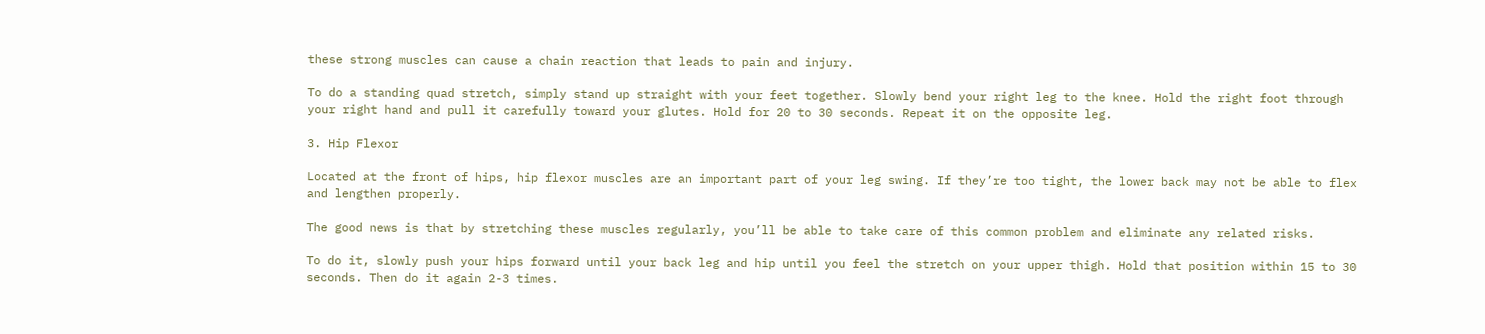these strong muscles can cause a chain reaction that leads to pain and injury.

To do a standing quad stretch, simply stand up straight with your feet together. Slowly bend your right leg to the knee. Hold the right foot through your right hand and pull it carefully toward your glutes. Hold for 20 to 30 seconds. Repeat it on the opposite leg.

3. Hip Flexor

Located at the front of hips, hip flexor muscles are an important part of your leg swing. If they’re too tight, the lower back may not be able to flex and lengthen properly.

The good news is that by stretching these muscles regularly, you’ll be able to take care of this common problem and eliminate any related risks.

To do it, slowly push your hips forward until your back leg and hip until you feel the stretch on your upper thigh. Hold that position within 15 to 30 seconds. Then do it again 2-3 times.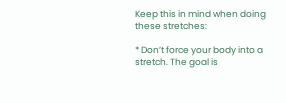Keep this in mind when doing these stretches:

* Don’t force your body into a stretch. The goal is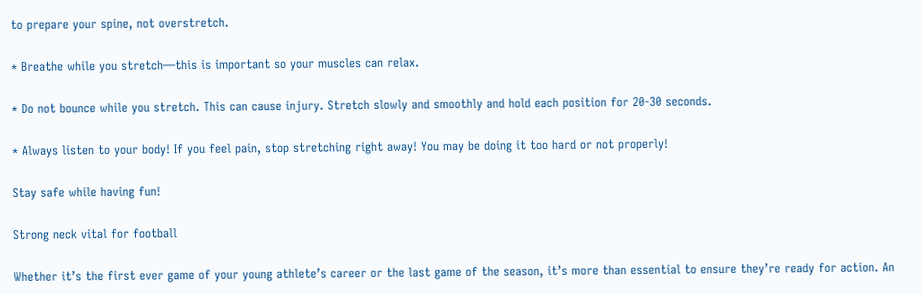to prepare your spine, not overstretch.

* Breathe while you stretch—this is important so your muscles can relax.

* Do not bounce while you stretch. This can cause injury. Stretch slowly and smoothly and hold each position for 20-30 seconds.

* Always listen to your body! If you feel pain, stop stretching right away! You may be doing it too hard or not properly!

Stay safe while having fun!

Strong neck vital for football

Whether it’s the first ever game of your young athlete’s career or the last game of the season, it’s more than essential to ensure they’re ready for action. An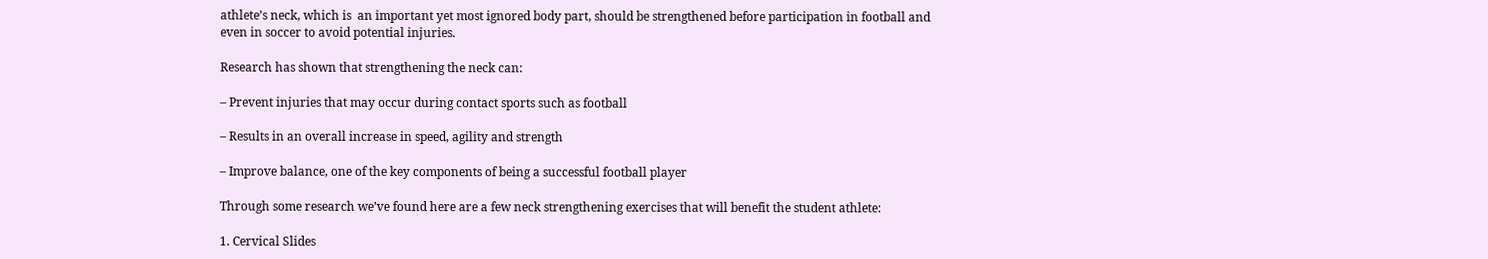athlete’s neck, which is  an important yet most ignored body part, should be strengthened before participation in football and even in soccer to avoid potential injuries.

Research has shown that strengthening the neck can:

– Prevent injuries that may occur during contact sports such as football

– Results in an overall increase in speed, agility and strength

– Improve balance, one of the key components of being a successful football player

Through some research we’ve found here are a few neck strengthening exercises that will benefit the student athlete:

1. Cervical Slides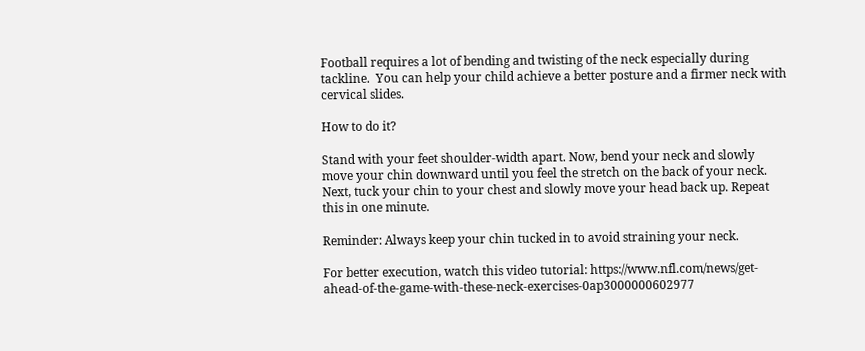Football requires a lot of bending and twisting of the neck especially during tackline.  You can help your child achieve a better posture and a firmer neck with cervical slides.

How to do it?

Stand with your feet shoulder-width apart. Now, bend your neck and slowly move your chin downward until you feel the stretch on the back of your neck. Next, tuck your chin to your chest and slowly move your head back up. Repeat this in one minute.

Reminder: Always keep your chin tucked in to avoid straining your neck.

For better execution, watch this video tutorial: https://www.nfl.com/news/get-ahead-of-the-game-with-these-neck-exercises-0ap3000000602977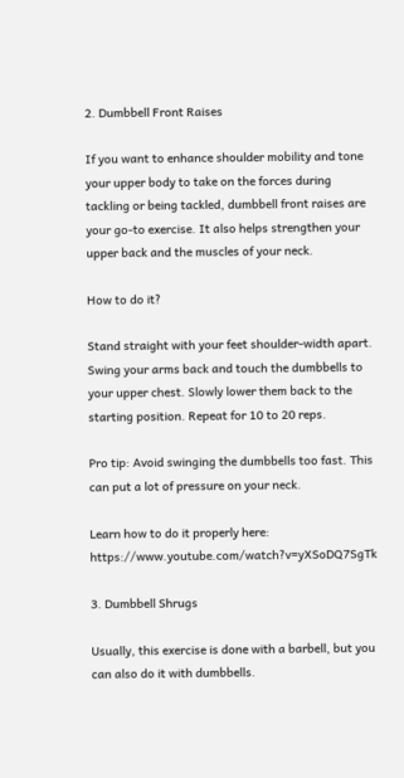2. Dumbbell Front Raises

If you want to enhance shoulder mobility and tone your upper body to take on the forces during tackling or being tackled, dumbbell front raises are your go-to exercise. It also helps strengthen your upper back and the muscles of your neck.

How to do it?

Stand straight with your feet shoulder-width apart. Swing your arms back and touch the dumbbells to your upper chest. Slowly lower them back to the starting position. Repeat for 10 to 20 reps.

Pro tip: Avoid swinging the dumbbells too fast. This can put a lot of pressure on your neck.

Learn how to do it properly here: https://www.youtube.com/watch?v=yXSoDQ7SgTk

3. Dumbbell Shrugs

Usually, this exercise is done with a barbell, but you can also do it with dumbbells.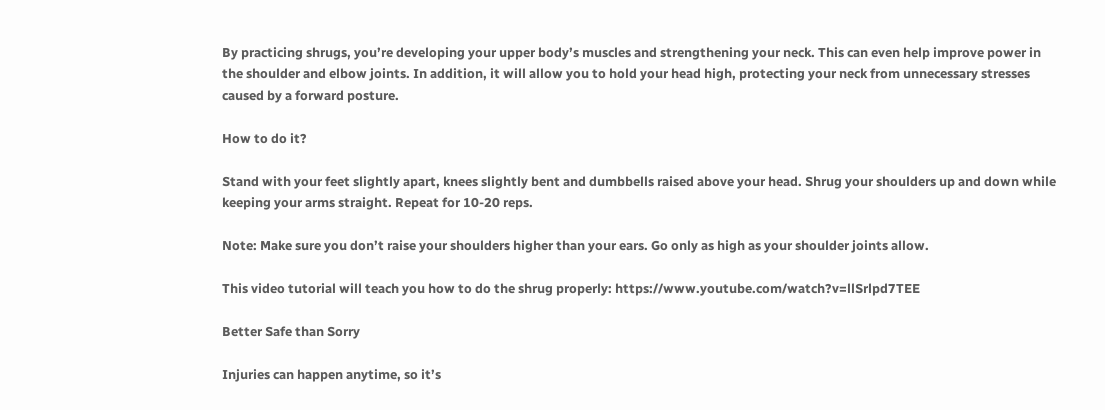By practicing shrugs, you’re developing your upper body’s muscles and strengthening your neck. This can even help improve power in the shoulder and elbow joints. In addition, it will allow you to hold your head high, protecting your neck from unnecessary stresses caused by a forward posture.

How to do it?

Stand with your feet slightly apart, knees slightly bent and dumbbells raised above your head. Shrug your shoulders up and down while keeping your arms straight. Repeat for 10-20 reps.

Note: Make sure you don’t raise your shoulders higher than your ears. Go only as high as your shoulder joints allow.

This video tutorial will teach you how to do the shrug properly: https://www.youtube.com/watch?v=llSrlpd7TEE

Better Safe than Sorry

Injuries can happen anytime, so it’s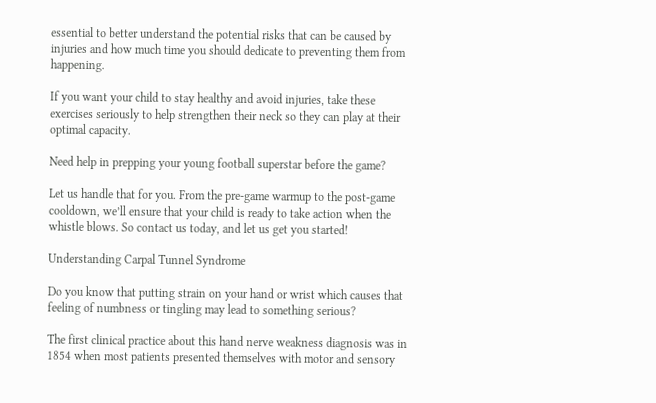essential to better understand the potential risks that can be caused by injuries and how much time you should dedicate to preventing them from happening.

If you want your child to stay healthy and avoid injuries, take these exercises seriously to help strengthen their neck so they can play at their optimal capacity.

Need help in prepping your young football superstar before the game?

Let us handle that for you. From the pre-game warmup to the post-game cooldown, we’ll ensure that your child is ready to take action when the whistle blows. So contact us today, and let us get you started!

Understanding Carpal Tunnel Syndrome

Do you know that putting strain on your hand or wrist which causes that feeling of numbness or tingling may lead to something serious?

The first clinical practice about this hand nerve weakness diagnosis was in 1854 when most patients presented themselves with motor and sensory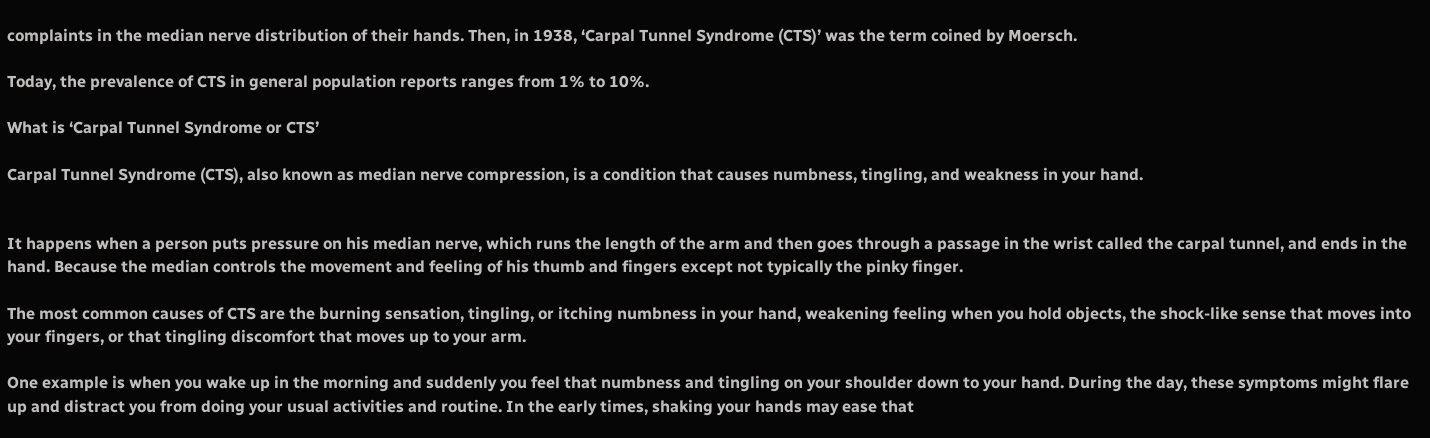complaints in the median nerve distribution of their hands. Then, in 1938, ‘Carpal Tunnel Syndrome (CTS)’ was the term coined by Moersch.

Today, the prevalence of CTS in general population reports ranges from 1% to 10%.

What is ‘Carpal Tunnel Syndrome or CTS’

Carpal Tunnel Syndrome (CTS), also known as median nerve compression, is a condition that causes numbness, tingling, and weakness in your hand.


It happens when a person puts pressure on his median nerve, which runs the length of the arm and then goes through a passage in the wrist called the carpal tunnel, and ends in the hand. Because the median controls the movement and feeling of his thumb and fingers except not typically the pinky finger.

The most common causes of CTS are the burning sensation, tingling, or itching numbness in your hand, weakening feeling when you hold objects, the shock-like sense that moves into your fingers, or that tingling discomfort that moves up to your arm.

One example is when you wake up in the morning and suddenly you feel that numbness and tingling on your shoulder down to your hand. During the day, these symptoms might flare up and distract you from doing your usual activities and routine. In the early times, shaking your hands may ease that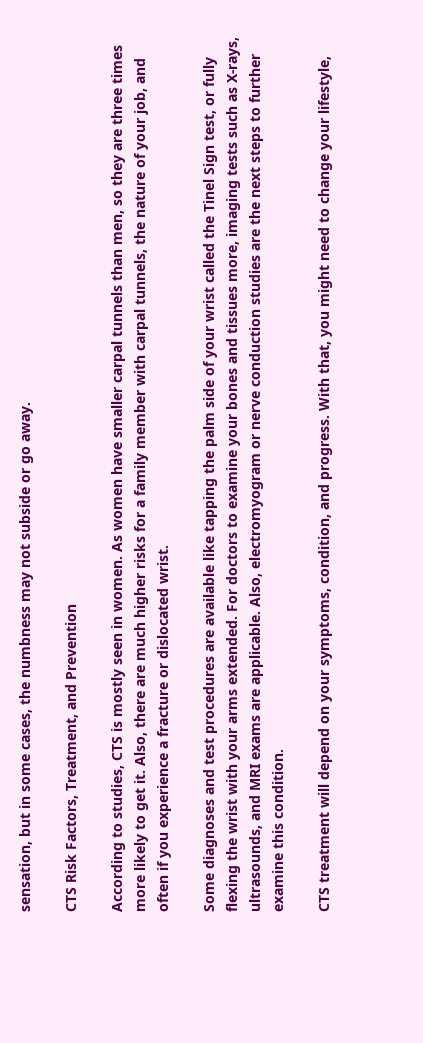sensation, but in some cases, the numbness may not subside or go away.

CTS Risk Factors, Treatment, and Prevention

According to studies, CTS is mostly seen in women. As women have smaller carpal tunnels than men, so they are three times more likely to get it. Also, there are much higher risks for a family member with carpal tunnels, the nature of your job, and often if you experience a fracture or dislocated wrist.

Some diagnoses and test procedures are available like tapping the palm side of your wrist called the Tinel Sign test, or fully flexing the wrist with your arms extended. For doctors to examine your bones and tissues more, imaging tests such as X-rays, ultrasounds, and MRI exams are applicable. Also, electromyogram or nerve conduction studies are the next steps to further examine this condition.

CTS treatment will depend on your symptoms, condition, and progress. With that, you might need to change your lifestyle,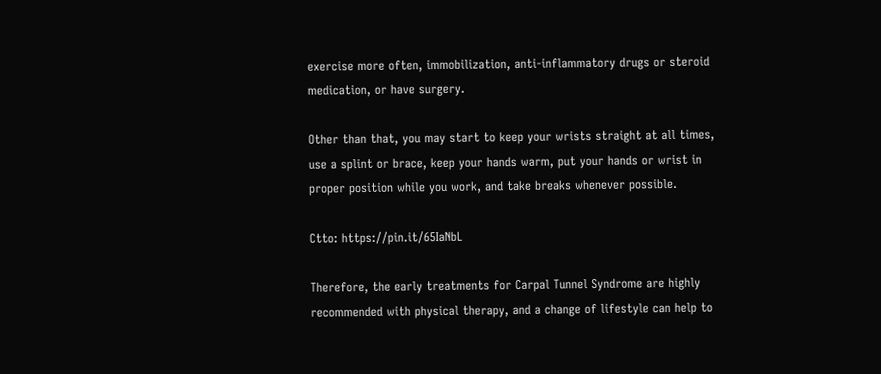exercise more often, immobilization, anti-inflammatory drugs or steroid medication, or have surgery.

Other than that, you may start to keep your wrists straight at all times, use a splint or brace, keep your hands warm, put your hands or wrist in proper position while you work, and take breaks whenever possible.

Ctto: https://pin.it/65IaNbL

Therefore, the early treatments for Carpal Tunnel Syndrome are highly recommended with physical therapy, and a change of lifestyle can help to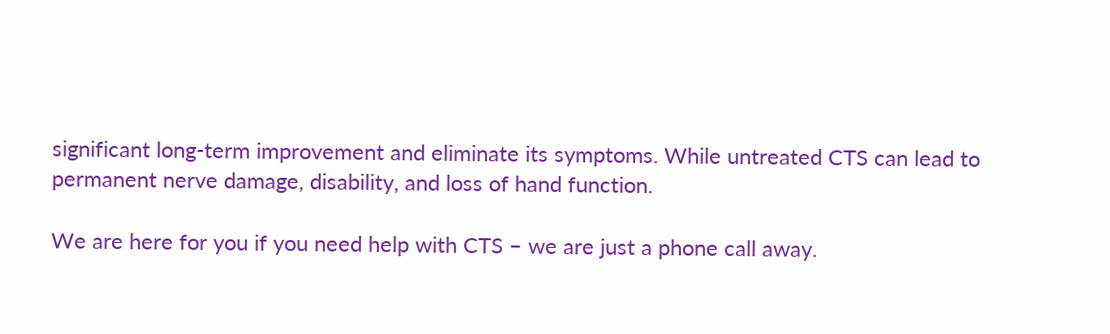significant long-term improvement and eliminate its symptoms. While untreated CTS can lead to permanent nerve damage, disability, and loss of hand function.

We are here for you if you need help with CTS – we are just a phone call away.